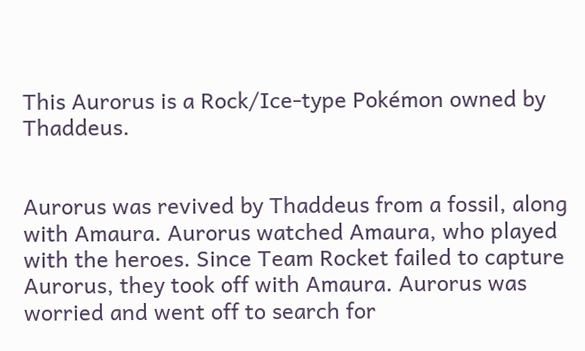This Aurorus is a Rock/Ice-type Pokémon owned by Thaddeus.


Aurorus was revived by Thaddeus from a fossil, along with Amaura. Aurorus watched Amaura, who played with the heroes. Since Team Rocket failed to capture Aurorus, they took off with Amaura. Aurorus was worried and went off to search for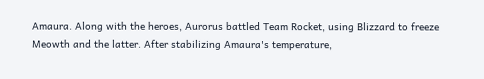Amaura. Along with the heroes, Aurorus battled Team Rocket, using Blizzard to freeze Meowth and the latter. After stabilizing Amaura's temperature,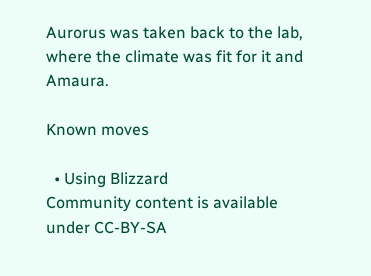Aurorus was taken back to the lab, where the climate was fit for it and Amaura.

Known moves

  • Using Blizzard
Community content is available under CC-BY-SA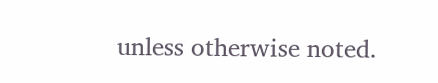unless otherwise noted.